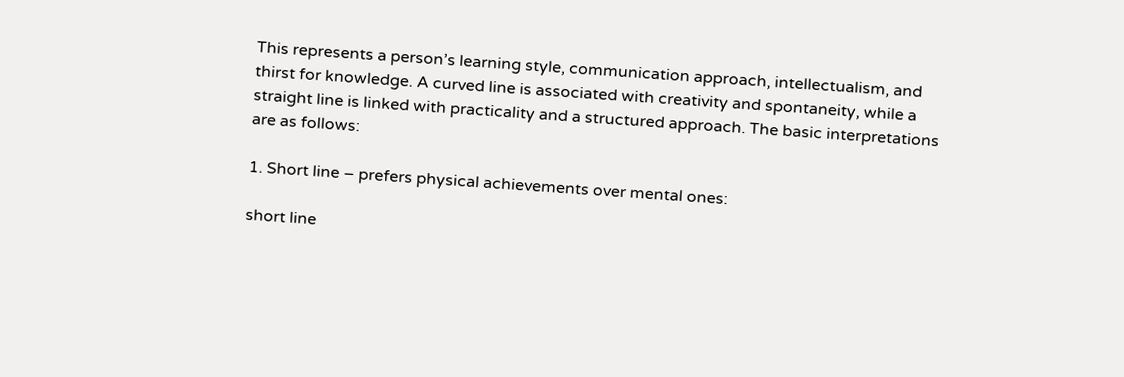This represents a person’s learning style, communication approach, intellectualism, and thirst for knowledge. A curved line is associated with creativity and spontaneity, while a straight line is linked with practicality and a structured approach. The basic interpretations are as follows:

1. Short line – prefers physical achievements over mental ones:

short line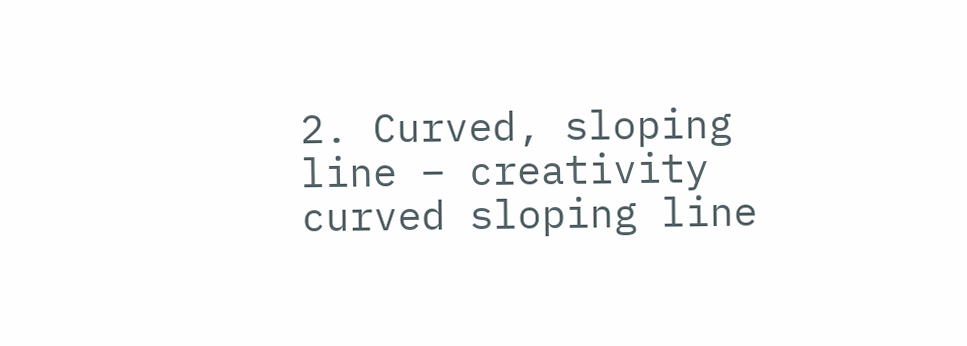2. Curved, sloping line – creativity
curved sloping line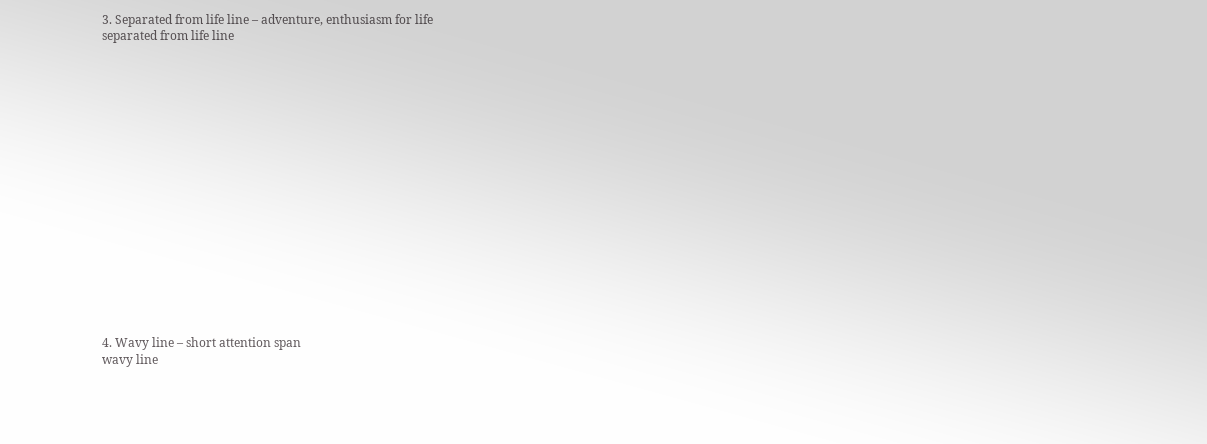3. Separated from life line – adventure, enthusiasm for life
separated from life line


















4. Wavy line – short attention span
wavy line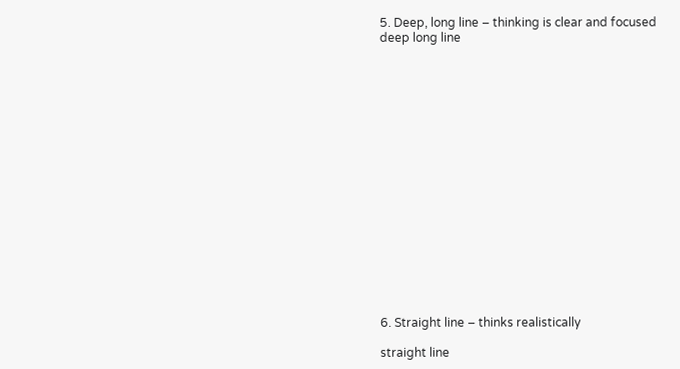5. Deep, long line – thinking is clear and focused
deep long line


















6. Straight line – thinks realistically

straight line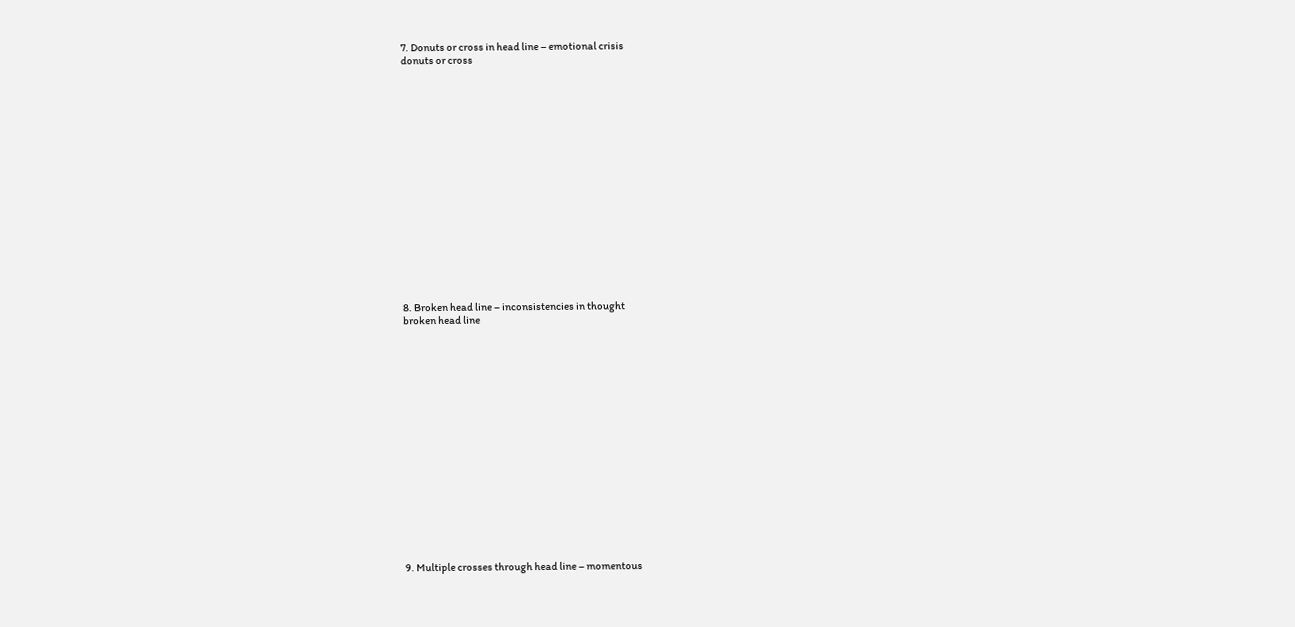7. Donuts or cross in head line – emotional crisis
donuts or cross


















8. Broken head line – inconsistencies in thought
broken head line


















9. Multiple crosses through head line – momentous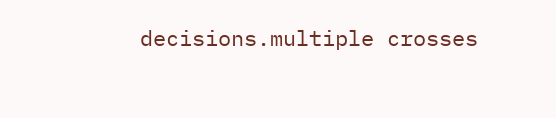decisions.multiple crosses